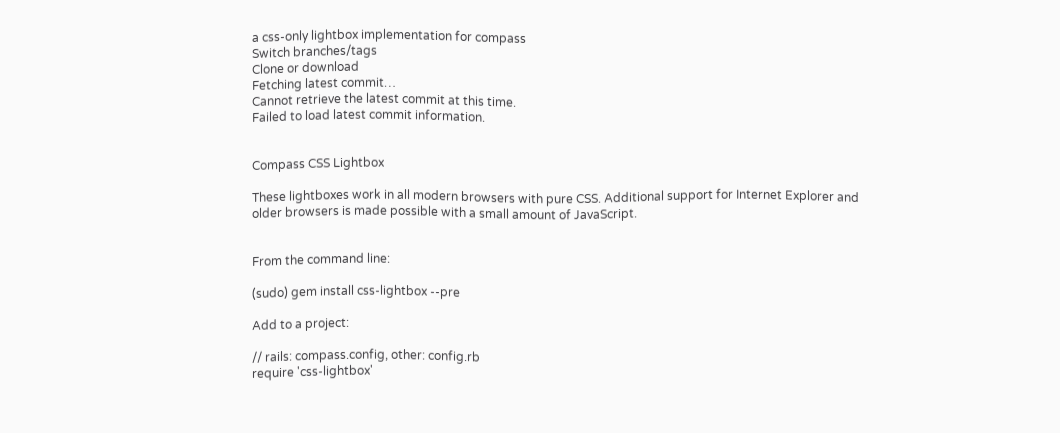a css-only lightbox implementation for compass
Switch branches/tags
Clone or download
Fetching latest commit…
Cannot retrieve the latest commit at this time.
Failed to load latest commit information.


Compass CSS Lightbox

These lightboxes work in all modern browsers with pure CSS. Additional support for Internet Explorer and older browsers is made possible with a small amount of JavaScript.


From the command line:

(sudo) gem install css-lightbox --pre

Add to a project:

// rails: compass.config, other: config.rb
require 'css-lightbox'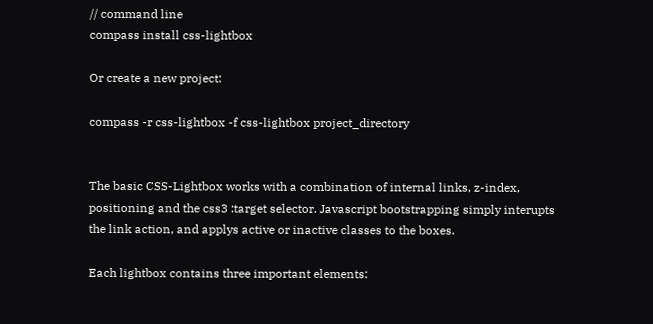// command line
compass install css-lightbox

Or create a new project:

compass -r css-lightbox -f css-lightbox project_directory


The basic CSS-Lightbox works with a combination of internal links, z-index, positioning and the css3 :target selector. Javascript bootstrapping simply interupts the link action, and applys active or inactive classes to the boxes.

Each lightbox contains three important elements: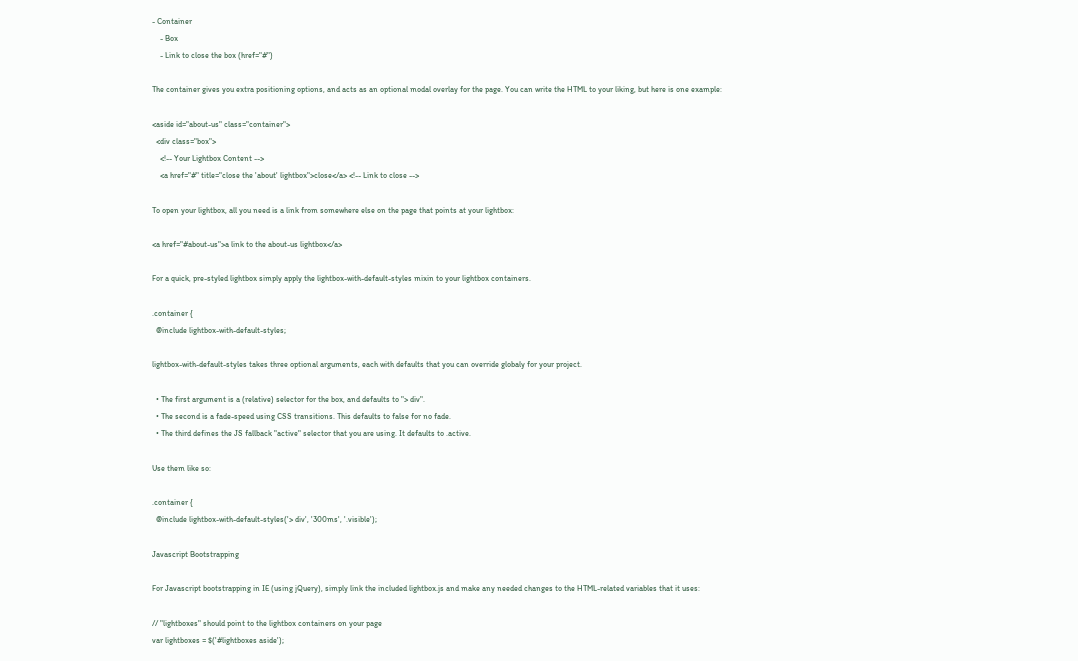- Container
    - Box
    - Link to close the box (href="#")

The container gives you extra positioning options, and acts as an optional modal overlay for the page. You can write the HTML to your liking, but here is one example:

<aside id="about-us" class="container">
  <div class="box">
    <!-- Your Lightbox Content -->
    <a href="#" title="close the 'about' lightbox">close</a> <!-- Link to close -->

To open your lightbox, all you need is a link from somewhere else on the page that points at your lightbox:

<a href="#about-us">a link to the about-us lightbox</a>

For a quick, pre-styled lightbox simply apply the lightbox-with-default-styles mixin to your lightbox containers.

.container {
  @include lightbox-with-default-styles;

lightbox-with-default-styles takes three optional arguments, each with defaults that you can override globaly for your project.

  • The first argument is a (relative) selector for the box, and defaults to "> div".
  • The second is a fade-speed using CSS transitions. This defaults to false for no fade.
  • The third defines the JS fallback "active" selector that you are using. It defaults to .active.

Use them like so:

.container {
  @include lightbox-with-default-styles('> div', '300ms', '.visible');

Javascript Bootstrapping

For Javascript bootstrapping in IE (using jQuery), simply link the included lightbox.js and make any needed changes to the HTML-related variables that it uses:

// "lightboxes" should point to the lightbox containers on your page
var lightboxes = $('#lightboxes aside');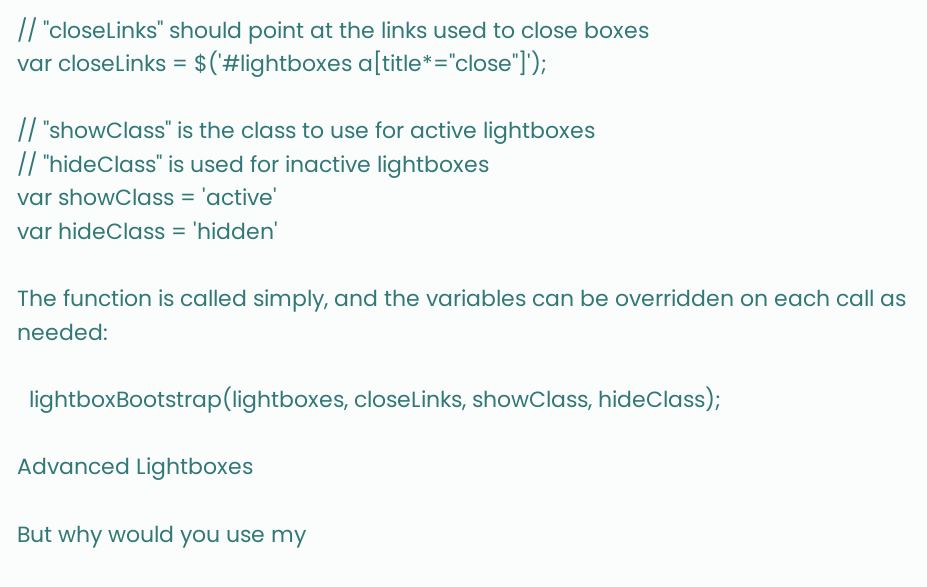// "closeLinks" should point at the links used to close boxes
var closeLinks = $('#lightboxes a[title*="close"]');

// "showClass" is the class to use for active lightboxes
// "hideClass" is used for inactive lightboxes
var showClass = 'active'
var hideClass = 'hidden'

The function is called simply, and the variables can be overridden on each call as needed:

  lightboxBootstrap(lightboxes, closeLinks, showClass, hideClass);

Advanced Lightboxes

But why would you use my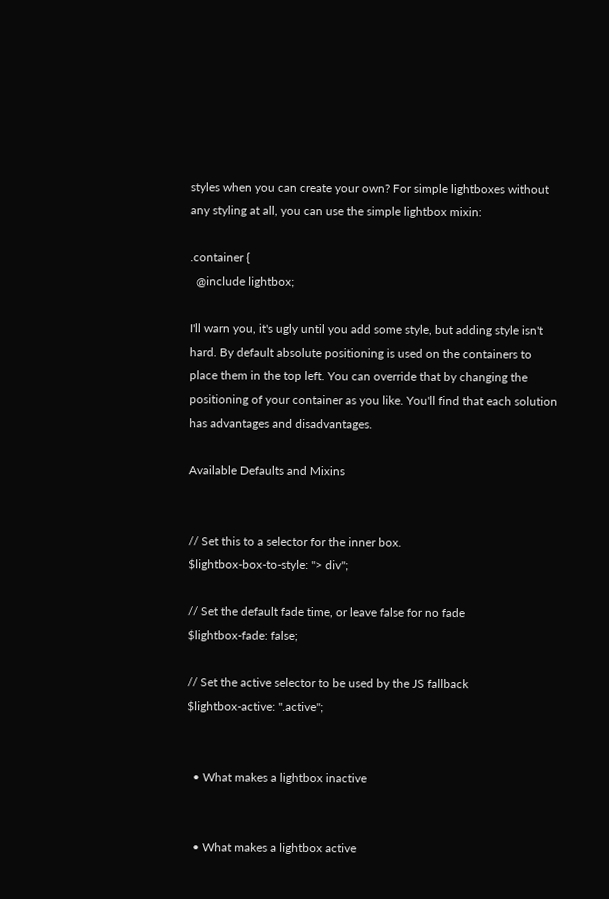styles when you can create your own? For simple lightboxes without any styling at all, you can use the simple lightbox mixin:

.container {
  @include lightbox;

I'll warn you, it's ugly until you add some style, but adding style isn't hard. By default absolute positioning is used on the containers to place them in the top left. You can override that by changing the positioning of your container as you like. You'll find that each solution has advantages and disadvantages.

Available Defaults and Mixins


// Set this to a selector for the inner box.
$lightbox-box-to-style: "> div";

// Set the default fade time, or leave false for no fade
$lightbox-fade: false;

// Set the active selector to be used by the JS fallback
$lightbox-active: ".active";


  • What makes a lightbox inactive


  • What makes a lightbox active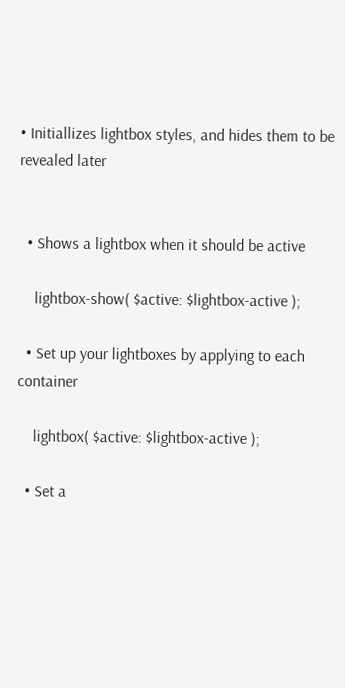• Initiallizes lightbox styles, and hides them to be revealed later


  • Shows a lightbox when it should be active

    lightbox-show( $active: $lightbox-active );

  • Set up your lightboxes by applying to each container

    lightbox( $active: $lightbox-active );

  • Set a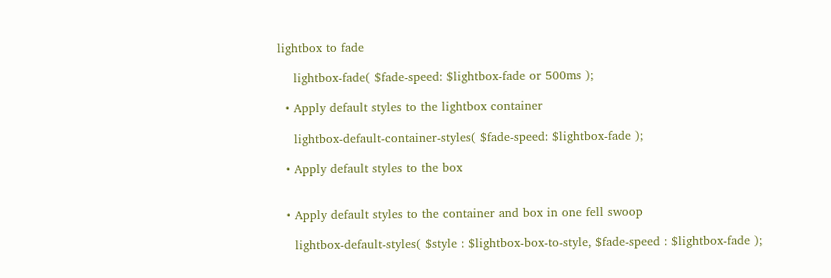lightbox to fade

    lightbox-fade( $fade-speed: $lightbox-fade or 500ms );

  • Apply default styles to the lightbox container

    lightbox-default-container-styles( $fade-speed: $lightbox-fade );

  • Apply default styles to the box


  • Apply default styles to the container and box in one fell swoop

    lightbox-default-styles( $style : $lightbox-box-to-style, $fade-speed : $lightbox-fade );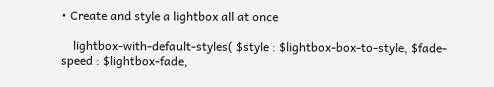• Create and style a lightbox all at once

    lightbox-with-default-styles( $style : $lightbox-box-to-style, $fade-speed : $lightbox-fade,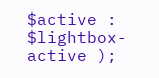$active : $lightbox-active );